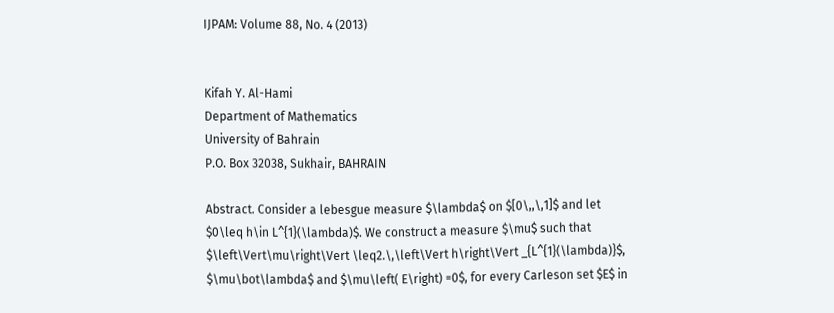IJPAM: Volume 88, No. 4 (2013)


Kifah Y. Al-Hami
Department of Mathematics
University of Bahrain
P.O. Box 32038, Sukhair, BAHRAIN

Abstract. Consider a lebesgue measure $\lambda$ on $[0\,,\,1]$ and let $0\leq h\in L^{1}(\lambda)$. We construct a measure $\mu$ such that $\left\Vert\mu\right\Vert \leq2.\,\left\Vert h\right\Vert _{L^{1}(\lambda)}$, $\mu\bot\lambda$ and $\mu\left( E\right) =0$, for every Carleson set $E$ in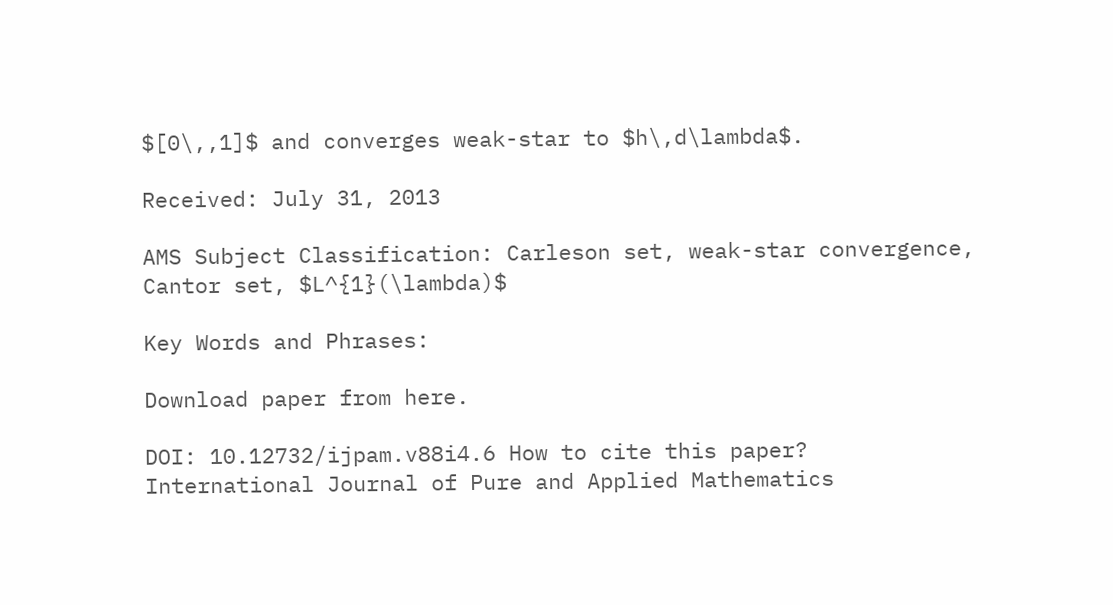$[0\,,1]$ and converges weak-star to $h\,d\lambda$.

Received: July 31, 2013

AMS Subject Classification: Carleson set, weak-star convergence, Cantor set, $L^{1}(\lambda)$

Key Words and Phrases:

Download paper from here.

DOI: 10.12732/ijpam.v88i4.6 How to cite this paper?
International Journal of Pure and Applied Mathematics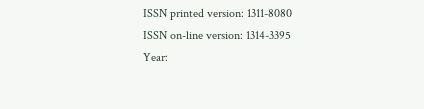ISSN printed version: 1311-8080
ISSN on-line version: 1314-3395
Year: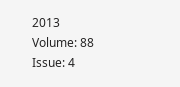2013
Volume: 88
Issue: 4